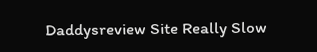Daddysreview Site Really Slow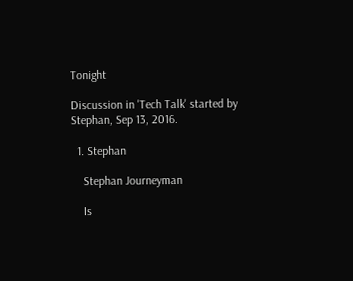Tonight

Discussion in 'Tech Talk' started by Stephan, Sep 13, 2016.

  1. Stephan

    Stephan Journeyman

    Is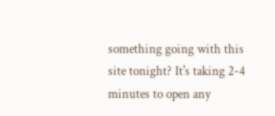something going with this site tonight? It's taking 2-4 minutes to open any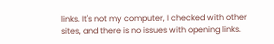links. It's not my computer, I checked with other sites, and there is no issues with opening links.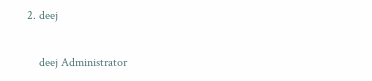2. deej

    deej Administrator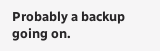Probably a backup going on.